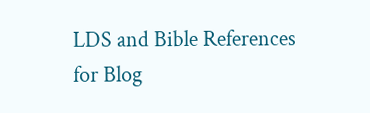LDS and Bible References for Blog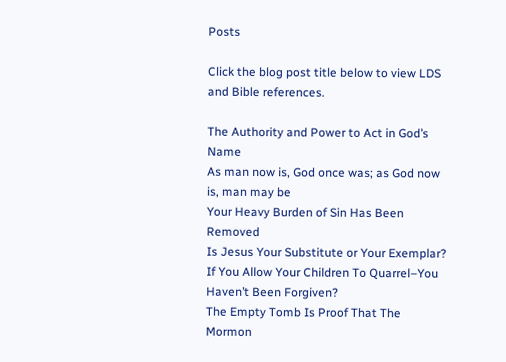Posts

Click the blog post title below to view LDS and Bible references.

The Authority and Power to Act in God’s Name
As man now is, God once was; as God now is, man may be
Your Heavy Burden of Sin Has Been Removed
Is Jesus Your Substitute or Your Exemplar?
If You Allow Your Children To Quarrel–You Haven’t Been Forgiven?
The Empty Tomb Is Proof That The Mormon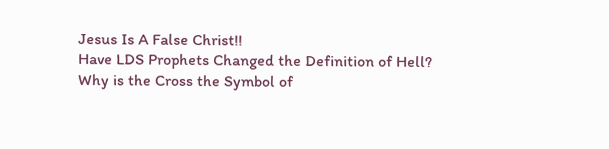Jesus Is A False Christ!!
Have LDS Prophets Changed the Definition of Hell?
Why is the Cross the Symbol of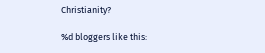Christianity?

%d bloggers like this: